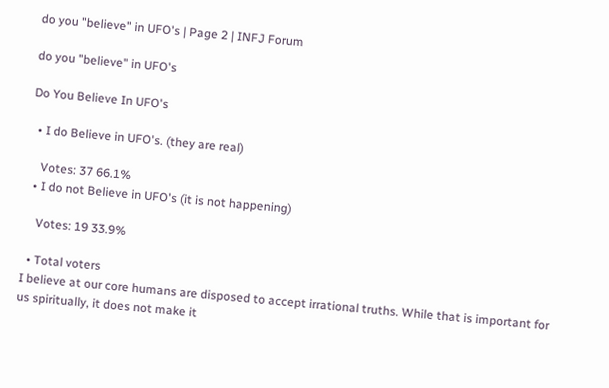do you "believe" in UFO's | Page 2 | INFJ Forum

do you "believe" in UFO's

Do You Believe In UFO's

  • I do Believe in UFO's. (they are real)

    Votes: 37 66.1%
  • I do not Believe in UFO's (it is not happening)

    Votes: 19 33.9%

  • Total voters
I believe at our core humans are disposed to accept irrational truths. While that is important for us spiritually, it does not make it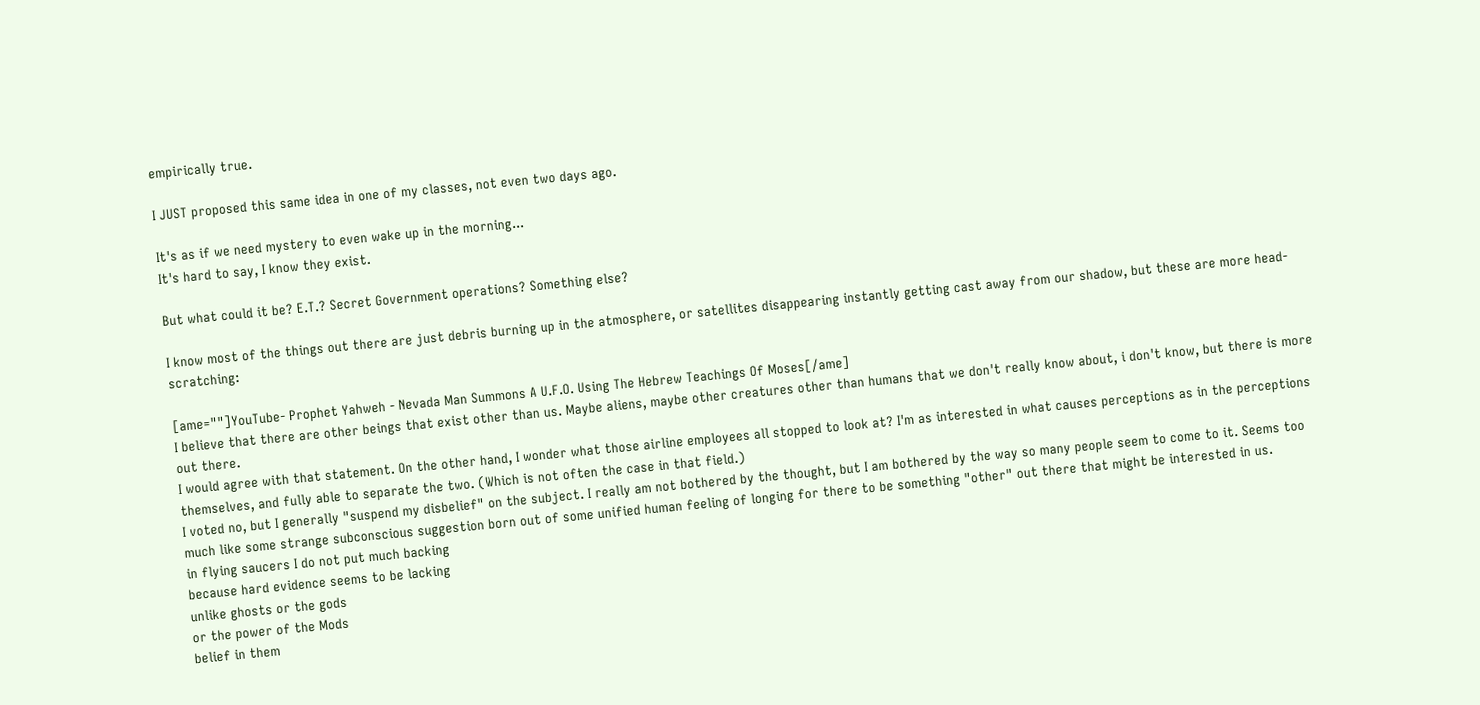empirically true.

I JUST proposed this same idea in one of my classes, not even two days ago.

It's as if we need mystery to even wake up in the morning...
It's hard to say, I know they exist.

But what could it be? E.T.? Secret Government operations? Something else?

I know most of the things out there are just debris burning up in the atmosphere, or satellites disappearing instantly getting cast away from our shadow, but these are more head-scratching:

[ame=""]YouTube- Prophet Yahweh - Nevada Man Summons A U.F.O. Using The Hebrew Teachings Of Moses[/ame]
I believe that there are other beings that exist other than us. Maybe aliens, maybe other creatures other than humans that we don't really know about, i don't know, but there is more out there.
I would agree with that statement. On the other hand, I wonder what those airline employees all stopped to look at? I'm as interested in what causes perceptions as in the perceptions themselves, and fully able to separate the two. (Which is not often the case in that field.)
I voted no, but I generally "suspend my disbelief" on the subject. I really am not bothered by the thought, but I am bothered by the way so many people seem to come to it. Seems too much like some strange subconscious suggestion born out of some unified human feeling of longing for there to be something "other" out there that might be interested in us.
in flying saucers I do not put much backing
because hard evidence seems to be lacking
unlike ghosts or the gods
or the power of the Mods
belief in them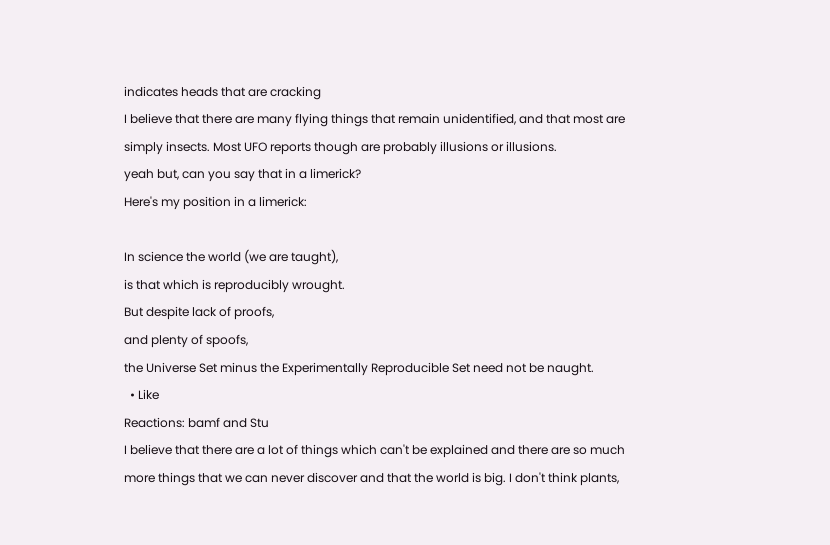indicates heads that are cracking
I believe that there are many flying things that remain unidentified, and that most are simply insects. Most UFO reports though are probably illusions or illusions.
yeah but, can you say that in a limerick?
Here's my position in a limerick:

In science the world (we are taught),
is that which is reproducibly wrought.
But despite lack of proofs,
and plenty of spoofs,
the Universe Set minus the Experimentally Reproducible Set need not be naught.
  • Like
Reactions: bamf and Stu
I believe that there are a lot of things which can't be explained and there are so much more things that we can never discover and that the world is big. I don't think plants,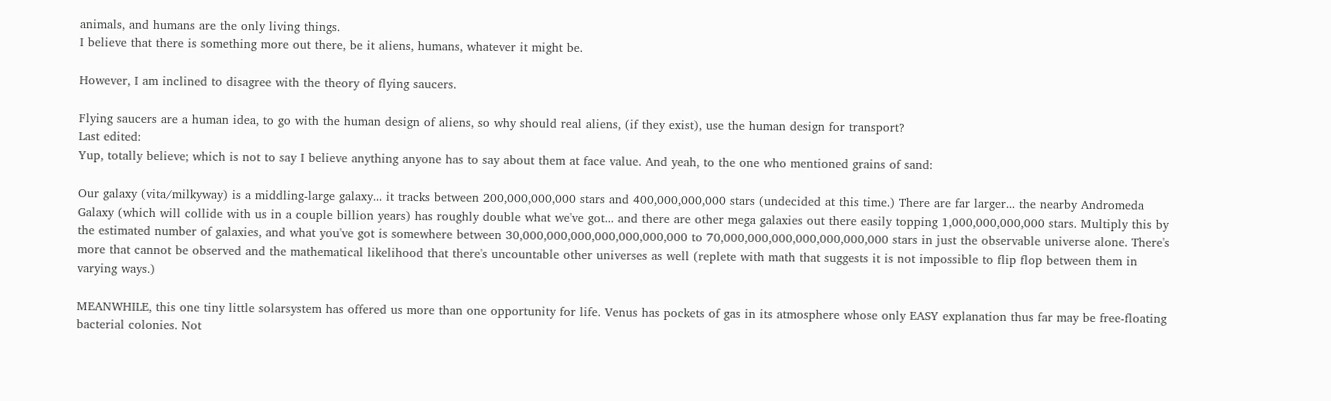animals, and humans are the only living things.
I believe that there is something more out there, be it aliens, humans, whatever it might be.

However, I am inclined to disagree with the theory of flying saucers.

Flying saucers are a human idea, to go with the human design of aliens, so why should real aliens, (if they exist), use the human design for transport?
Last edited:
Yup, totally believe; which is not to say I believe anything anyone has to say about them at face value. And yeah, to the one who mentioned grains of sand:

Our galaxy (vita/milkyway) is a middling-large galaxy... it tracks between 200,000,000,000 stars and 400,000,000,000 stars (undecided at this time.) There are far larger... the nearby Andromeda Galaxy (which will collide with us in a couple billion years) has roughly double what we've got... and there are other mega galaxies out there easily topping 1,000,000,000,000 stars. Multiply this by the estimated number of galaxies, and what you've got is somewhere between 30,000,000,000,000,000,000,000 to 70,000,000,000,000,000,000,000 stars in just the observable universe alone. There's more that cannot be observed and the mathematical likelihood that there's uncountable other universes as well (replete with math that suggests it is not impossible to flip flop between them in varying ways.)

MEANWHILE, this one tiny little solarsystem has offered us more than one opportunity for life. Venus has pockets of gas in its atmosphere whose only EASY explanation thus far may be free-floating bacterial colonies. Not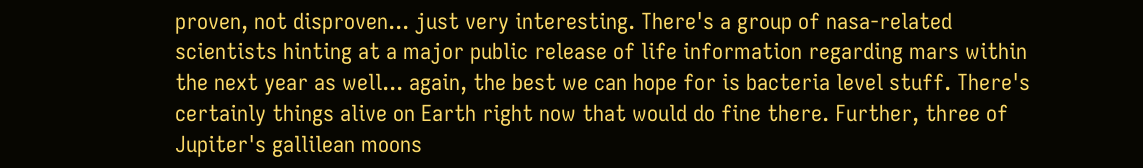proven, not disproven... just very interesting. There's a group of nasa-related scientists hinting at a major public release of life information regarding mars within the next year as well... again, the best we can hope for is bacteria level stuff. There's certainly things alive on Earth right now that would do fine there. Further, three of Jupiter's gallilean moons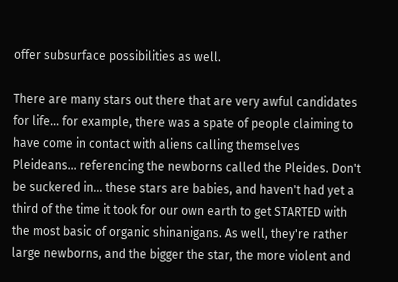offer subsurface possibilities as well.

There are many stars out there that are very awful candidates for life... for example, there was a spate of people claiming to have come in contact with aliens calling themselves Pleideans... referencing the newborns called the Pleides. Don't be suckered in... these stars are babies, and haven't had yet a third of the time it took for our own earth to get STARTED with the most basic of organic shinanigans. As well, they're rather large newborns, and the bigger the star, the more violent and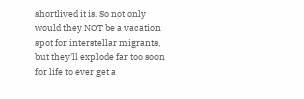shortlived it is. So not only would they NOT be a vacation spot for interstellar migrants, but they'll explode far too soon for life to ever get a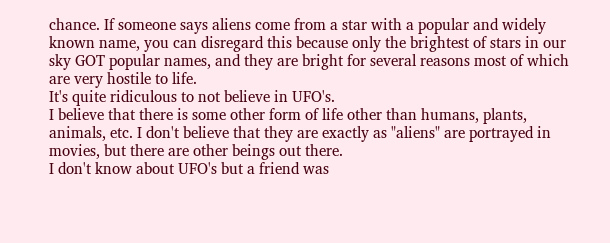chance. If someone says aliens come from a star with a popular and widely known name, you can disregard this because only the brightest of stars in our sky GOT popular names, and they are bright for several reasons most of which are very hostile to life.
It's quite ridiculous to not believe in UFO's.
I believe that there is some other form of life other than humans, plants, animals, etc. I don't believe that they are exactly as "aliens" are portrayed in movies, but there are other beings out there.
I don't know about UFO's but a friend was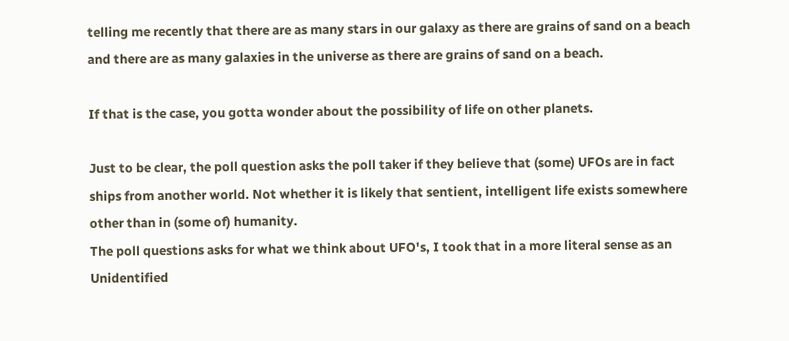telling me recently that there are as many stars in our galaxy as there are grains of sand on a beach and there are as many galaxies in the universe as there are grains of sand on a beach.

If that is the case, you gotta wonder about the possibility of life on other planets.

Just to be clear, the poll question asks the poll taker if they believe that (some) UFOs are in fact ships from another world. Not whether it is likely that sentient, intelligent life exists somewhere other than in (some of) humanity.
The poll questions asks for what we think about UFO's, I took that in a more literal sense as an Unidentified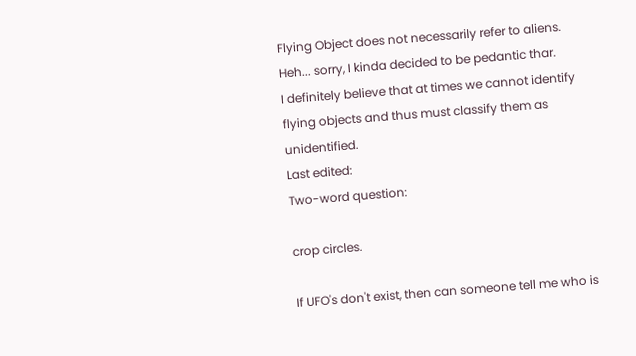Flying Object does not necessarily refer to aliens. Heh... sorry, I kinda decided to be pedantic thar.
I definitely believe that at times we cannot identify flying objects and thus must classify them as unidentified.
Last edited:
Two-word question:

crop circles.

If UFO's don't exist, then can someone tell me who is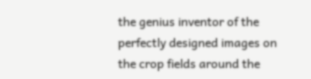the genius inventor of the perfectly designed images on the crop fields around the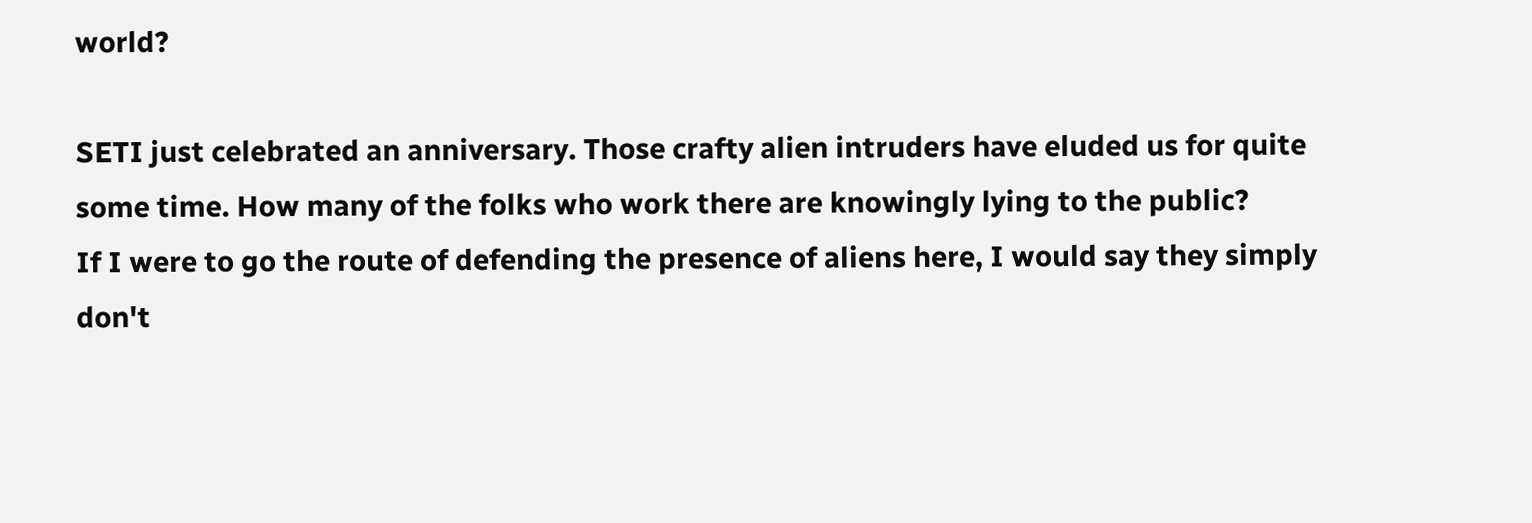world?

SETI just celebrated an anniversary. Those crafty alien intruders have eluded us for quite some time. How many of the folks who work there are knowingly lying to the public?
If I were to go the route of defending the presence of aliens here, I would say they simply don't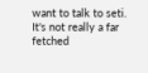want to talk to seti. It's not really a far fetched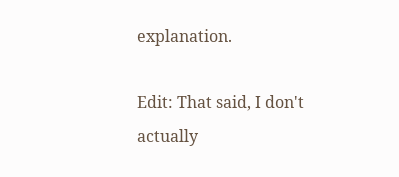explanation.

Edit: That said, I don't actually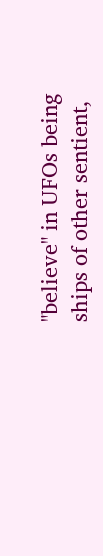"believe" in UFOs being ships of other sentient,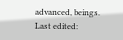advanced, beings.
Last edited: